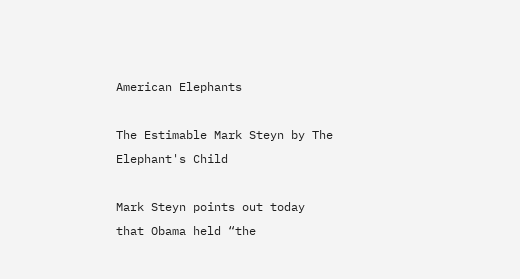American Elephants

The Estimable Mark Steyn by The Elephant's Child

Mark Steyn points out today that Obama held “the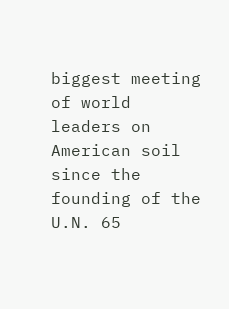biggest meeting of world leaders on American soil since the founding of the U.N. 65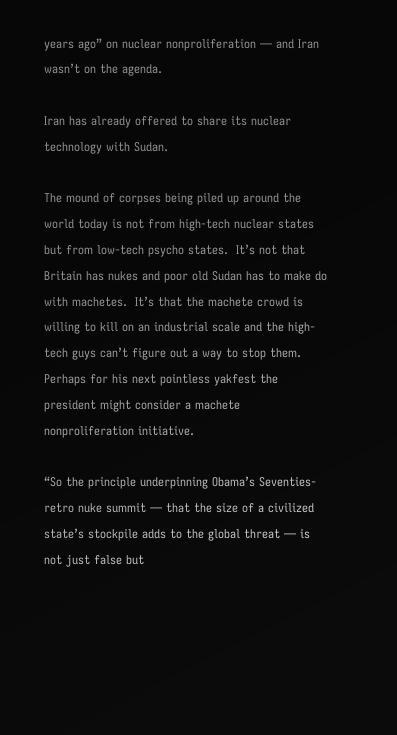years ago” on nuclear nonproliferation — and Iran wasn’t on the agenda.

Iran has already offered to share its nuclear technology with Sudan.

The mound of corpses being piled up around the world today is not from high-tech nuclear states but from low-tech psycho states.  It’s not that Britain has nukes and poor old Sudan has to make do with machetes.  It’s that the machete crowd is willing to kill on an industrial scale and the high-tech guys can’t figure out a way to stop them.  Perhaps for his next pointless yakfest the president might consider a machete nonproliferation initiative.

“So the principle underpinning Obama’s Seventies-retro nuke summit — that the size of a civilized state’s stockpile adds to the global threat — is not just false but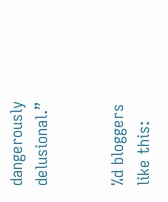dangerously delusional.”


%d bloggers like this: